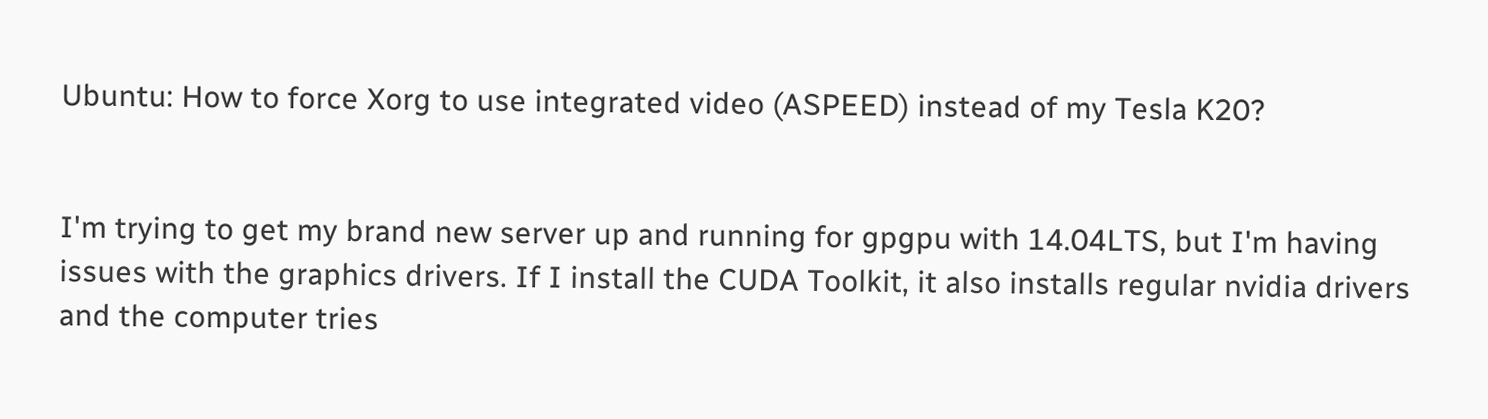Ubuntu: How to force Xorg to use integrated video (ASPEED) instead of my Tesla K20?


I'm trying to get my brand new server up and running for gpgpu with 14.04LTS, but I'm having issues with the graphics drivers. If I install the CUDA Toolkit, it also installs regular nvidia drivers and the computer tries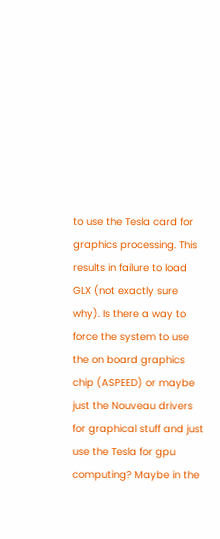to use the Tesla card for graphics processing. This results in failure to load GLX (not exactly sure why). Is there a way to force the system to use the on board graphics chip (ASPEED) or maybe just the Nouveau drivers for graphical stuff and just use the Tesla for gpu computing? Maybe in the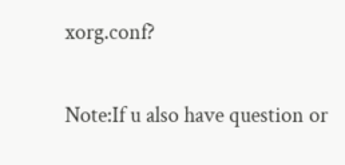xorg.conf?

Note:If u also have question or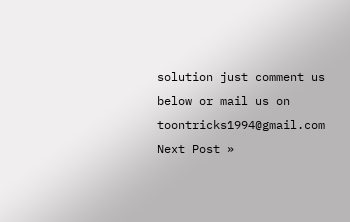solution just comment us below or mail us on toontricks1994@gmail.com
Next Post »